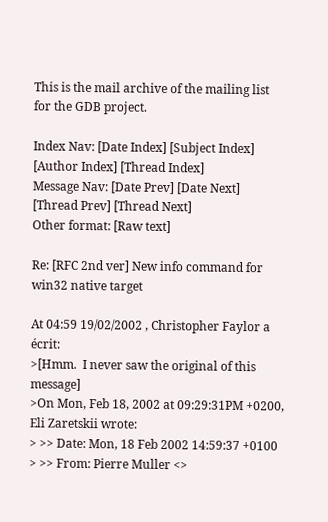This is the mail archive of the mailing list for the GDB project.

Index Nav: [Date Index] [Subject Index] [Author Index] [Thread Index]
Message Nav: [Date Prev] [Date Next] [Thread Prev] [Thread Next]
Other format: [Raw text]

Re: [RFC 2nd ver] New info command for win32 native target

At 04:59 19/02/2002 , Christopher Faylor a écrit:
>[Hmm.  I never saw the original of this message]
>On Mon, Feb 18, 2002 at 09:29:31PM +0200, Eli Zaretskii wrote:
> >> Date: Mon, 18 Feb 2002 14:59:37 +0100
> >> From: Pierre Muller <>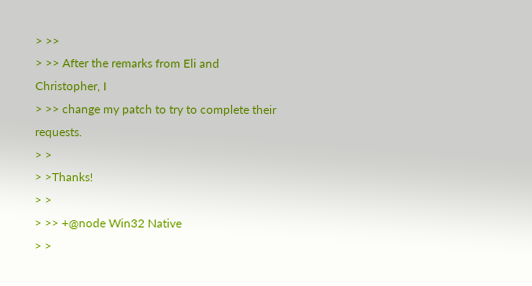> >>
> >> After the remarks from Eli and Christopher, I
> >> change my patch to try to complete their requests.
> >
> >Thanks!
> >
> >> +@node Win32 Native
> >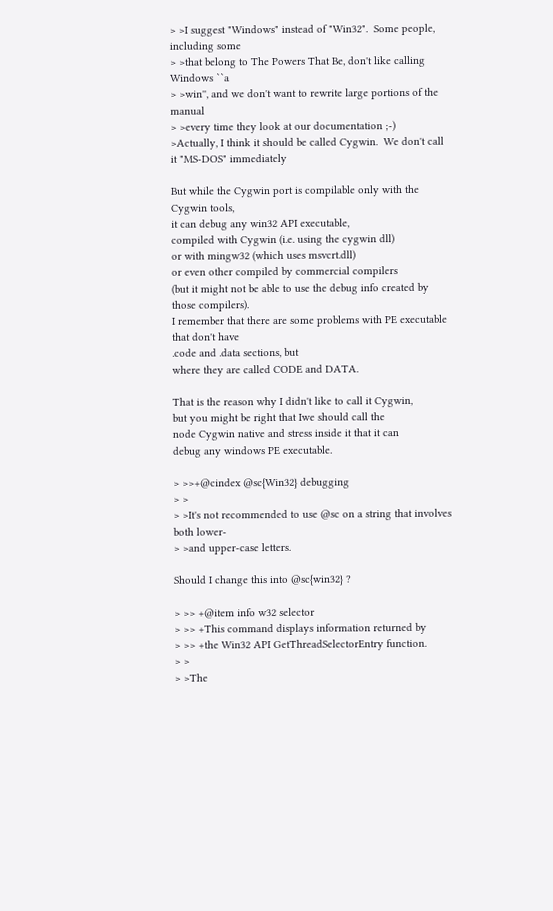> >I suggest "Windows" instead of "Win32".  Some people, including some
> >that belong to The Powers That Be, don't like calling Windows ``a
> >win'', and we don't want to rewrite large portions of the manual
> >every time they look at our documentation ;-)
>Actually, I think it should be called Cygwin.  We don't call it "MS-DOS" immediately

But while the Cygwin port is compilable only with the Cygwin tools,
it can debug any win32 API executable,
compiled with Cygwin (i.e. using the cygwin dll)
or with mingw32 (which uses msvcrt.dll)
or even other compiled by commercial compilers
(but it might not be able to use the debug info created by
those compilers).
I remember that there are some problems with PE executable that don't have
.code and .data sections, but
where they are called CODE and DATA.

That is the reason why I didn't like to call it Cygwin,
but you might be right that Iwe should call the
node Cygwin native and stress inside it that it can
debug any windows PE executable.

> >>+@cindex @sc{Win32} debugging
> >
> >It's not recommended to use @sc on a string that involves both lower-
> >and upper-case letters.

Should I change this into @sc{win32} ?

> >> +@item info w32 selector
> >> +This command displays information returned by
> >> +the Win32 API GetThreadSelectorEntry function.
> >
> >The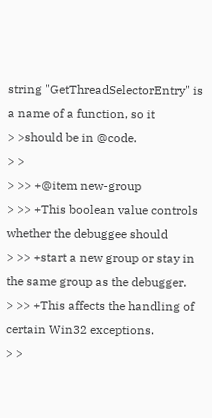string "GetThreadSelectorEntry" is a name of a function, so it
> >should be in @code.
> >
> >> +@item new-group
> >> +This boolean value controls whether the debuggee should
> >> +start a new group or stay in the same group as the debugger.
> >> +This affects the handling of certain Win32 exceptions.
> >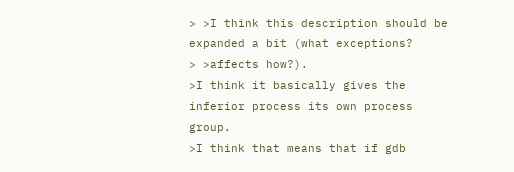> >I think this description should be expanded a bit (what exceptions?
> >affects how?).
>I think it basically gives the inferior process its own process group.
>I think that means that if gdb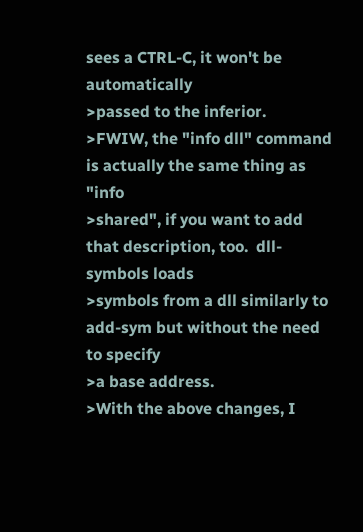sees a CTRL-C, it won't be automatically
>passed to the inferior.
>FWIW, the "info dll" command is actually the same thing as "info
>shared", if you want to add that description, too.  dll-symbols loads
>symbols from a dll similarly to add-sym but without the need to specify
>a base address.
>With the above changes, I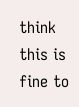think this is fine to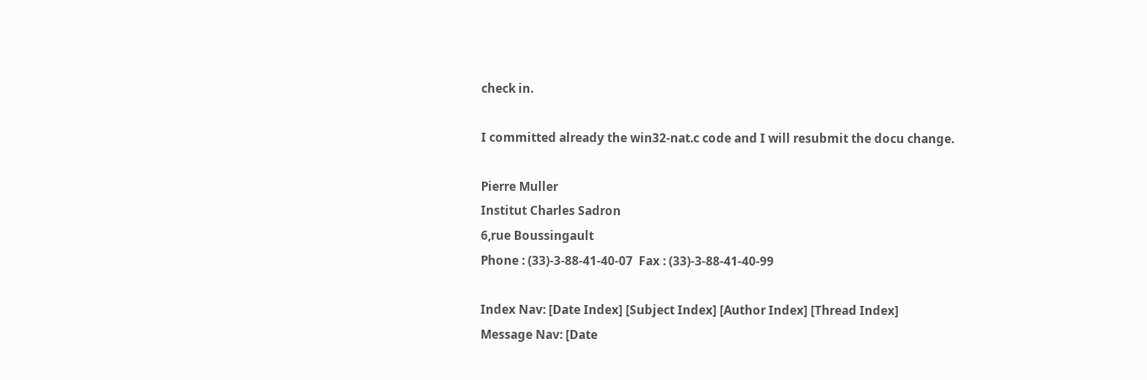check in.

I committed already the win32-nat.c code and I will resubmit the docu change.

Pierre Muller
Institut Charles Sadron
6,rue Boussingault
Phone : (33)-3-88-41-40-07  Fax : (33)-3-88-41-40-99

Index Nav: [Date Index] [Subject Index] [Author Index] [Thread Index]
Message Nav: [Date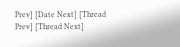Prev] [Date Next] [Thread Prev] [Thread Next]